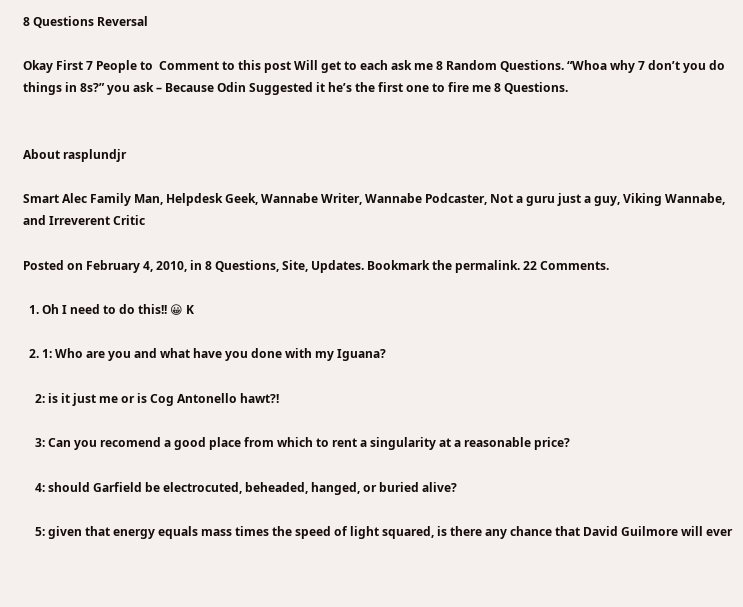8 Questions Reversal

Okay First 7 People to  Comment to this post Will get to each ask me 8 Random Questions. “Whoa why 7 don’t you do things in 8s?” you ask – Because Odin Suggested it he’s the first one to fire me 8 Questions.


About rasplundjr

Smart Alec Family Man, Helpdesk Geek, Wannabe Writer, Wannabe Podcaster, Not a guru just a guy, Viking Wannabe, and Irreverent Critic

Posted on February 4, 2010, in 8 Questions, Site, Updates. Bookmark the permalink. 22 Comments.

  1. Oh I need to do this!! 😀 K

  2. 1: Who are you and what have you done with my Iguana?

    2: is it just me or is Cog Antonello hawt?!

    3: Can you recomend a good place from which to rent a singularity at a reasonable price?

    4: should Garfield be electrocuted, beheaded, hanged, or buried alive?

    5: given that energy equals mass times the speed of light squared, is there any chance that David Guilmore will ever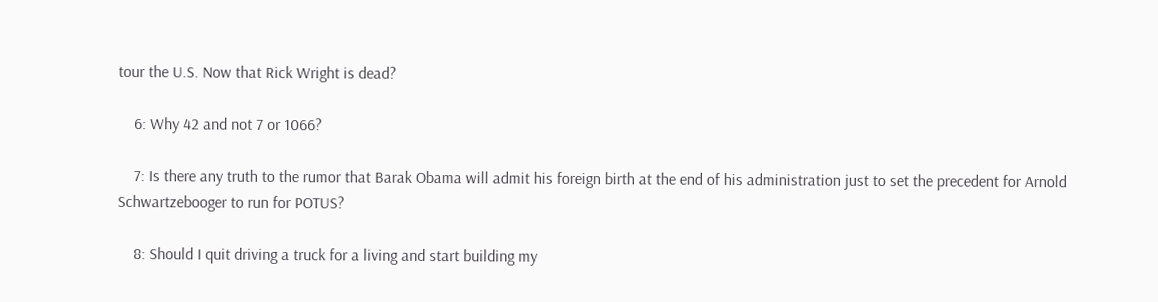tour the U.S. Now that Rick Wright is dead?

    6: Why 42 and not 7 or 1066?

    7: Is there any truth to the rumor that Barak Obama will admit his foreign birth at the end of his administration just to set the precedent for Arnold Schwartzebooger to run for POTUS?

    8: Should I quit driving a truck for a living and start building my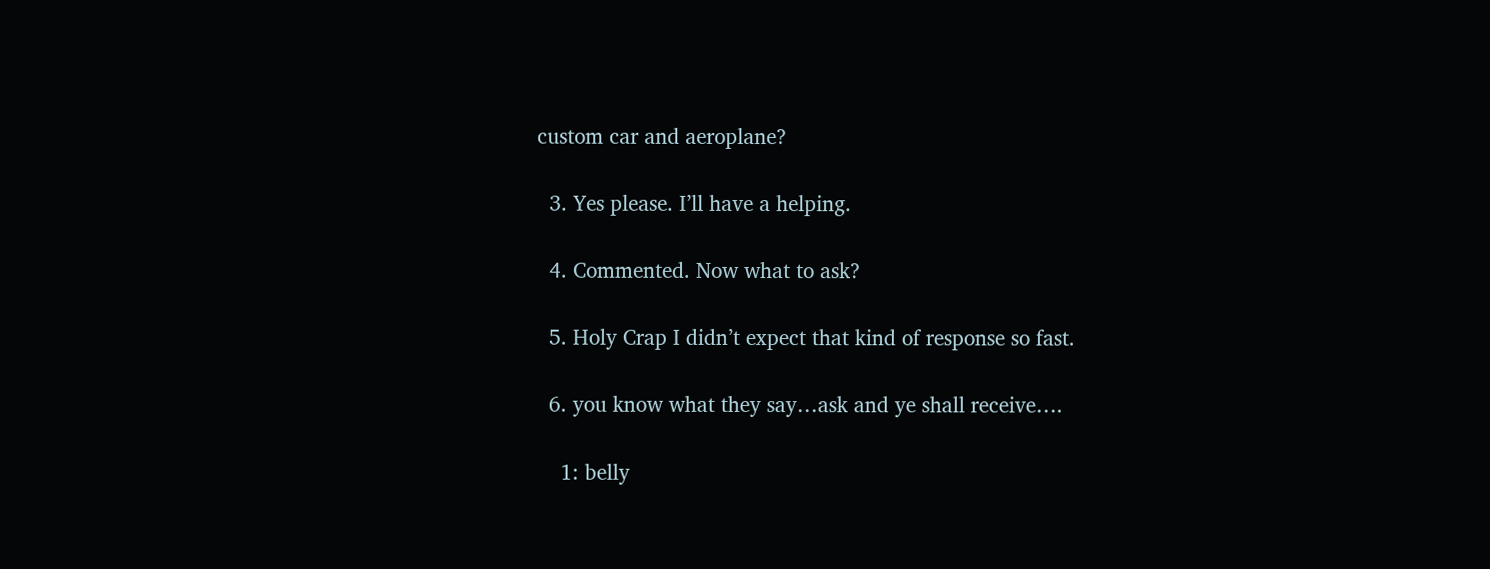custom car and aeroplane?

  3. Yes please. I’ll have a helping.

  4. Commented. Now what to ask?

  5. Holy Crap I didn’t expect that kind of response so fast.

  6. you know what they say…ask and ye shall receive….

    1: belly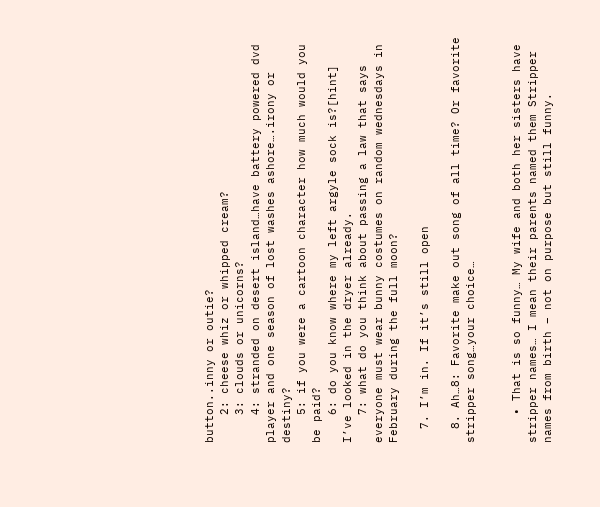button..inny or outie?
    2: cheese whiz or whipped cream?
    3: clouds or unicorns?
    4: stranded on desert island…have battery powered dvd player and one season of lost washes ashore….irony or destiny?
    5: if you were a cartoon character how much would you be paid?
    6: do you know where my left argyle sock is?[hint] I’ve looked in the dryer already.
    7: what do you think about passing a law that says everyone must wear bunny costumes on random wednesdays in February during the full moon?

  7. I’m in. If it’s still open

  8. Ah…8: Favorite make out song of all time? Or favorite stripper song…your choice…


    • That is so funny… My wife and both her sisters have stripper names… I mean their parents named them Stripper names from birth – not on purpose but still funny.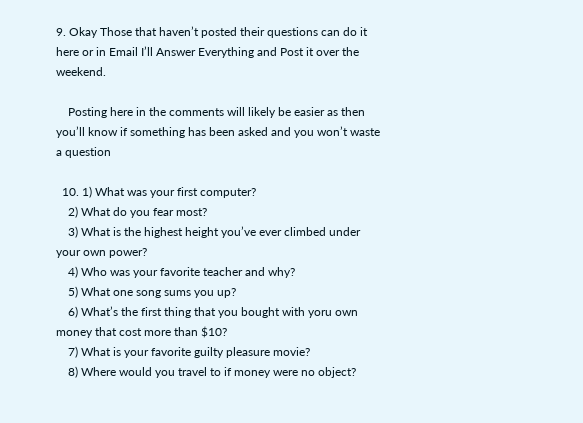9. Okay Those that haven’t posted their questions can do it here or in Email I’ll Answer Everything and Post it over the weekend.

    Posting here in the comments will likely be easier as then you’ll know if something has been asked and you won’t waste a question

  10. 1) What was your first computer?
    2) What do you fear most?
    3) What is the highest height you’ve ever climbed under your own power?
    4) Who was your favorite teacher and why?
    5) What one song sums you up?
    6) What’s the first thing that you bought with yoru own money that cost more than $10?
    7) What is your favorite guilty pleasure movie?
    8) Where would you travel to if money were no object?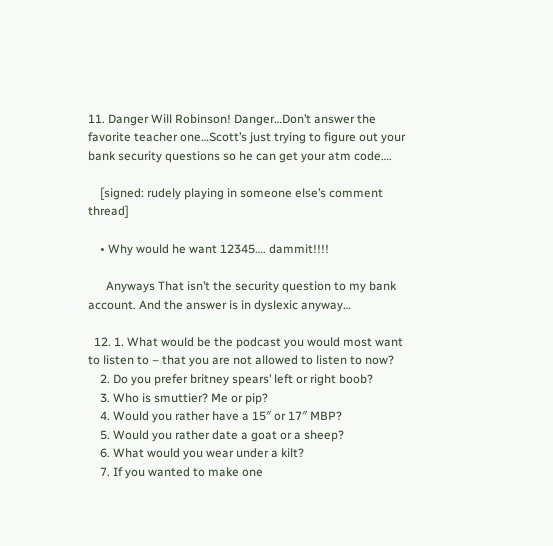11. Danger Will Robinson! Danger…Don’t answer the favorite teacher one…Scott’s just trying to figure out your bank security questions so he can get your atm code….

    [signed: rudely playing in someone else’s comment thread]

    • Why would he want 12345…. dammit!!!!

      Anyways That isn’t the security question to my bank account. And the answer is in dyslexic anyway…

  12. 1. What would be the podcast you would most want to listen to – that you are not allowed to listen to now?
    2. Do you prefer britney spears’ left or right boob?
    3. Who is smuttier? Me or pip?
    4. Would you rather have a 15″ or 17″ MBP?
    5. Would you rather date a goat or a sheep?
    6. What would you wear under a kilt?
    7. If you wanted to make one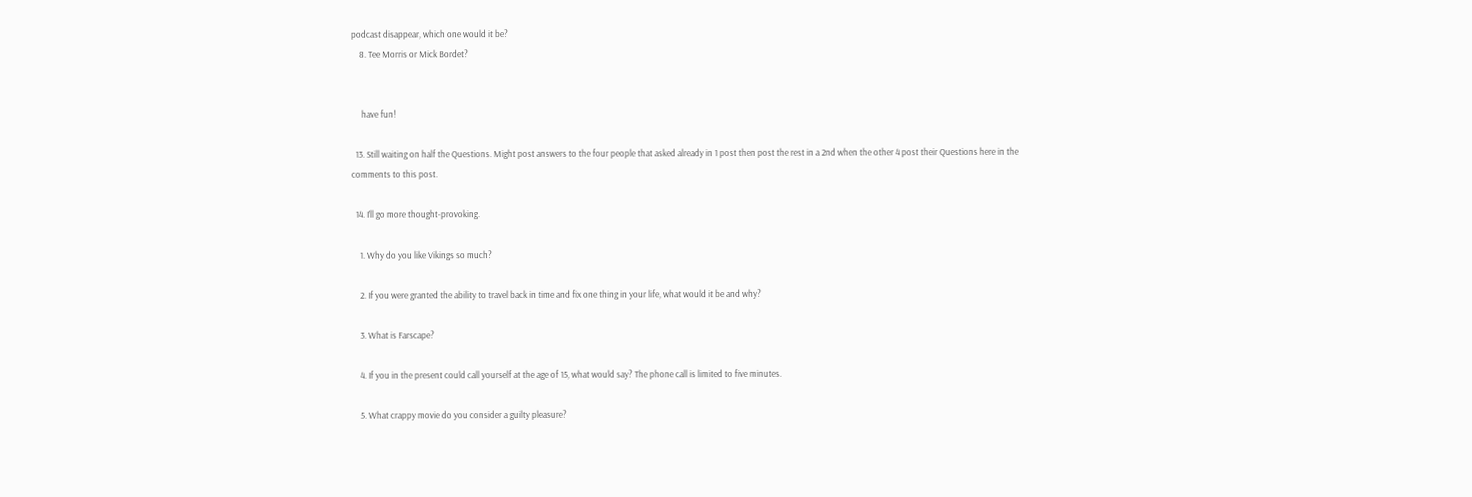podcast disappear, which one would it be?
    8. Tee Morris or Mick Bordet?


     have fun!

  13. Still waiting on half the Questions. Might post answers to the four people that asked already in 1 post then post the rest in a 2nd when the other 4 post their Questions here in the comments to this post.

  14. I’ll go more thought-provoking.

    1. Why do you like Vikings so much?

    2. If you were granted the ability to travel back in time and fix one thing in your life, what would it be and why?

    3. What is Farscape?

    4. If you in the present could call yourself at the age of 15, what would say? The phone call is limited to five minutes.

    5. What crappy movie do you consider a guilty pleasure?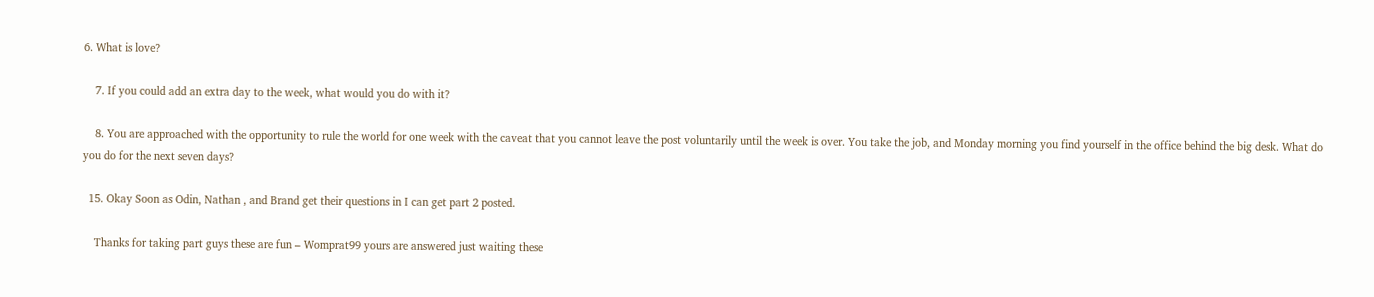6. What is love?

    7. If you could add an extra day to the week, what would you do with it?

    8. You are approached with the opportunity to rule the world for one week with the caveat that you cannot leave the post voluntarily until the week is over. You take the job, and Monday morning you find yourself in the office behind the big desk. What do you do for the next seven days?

  15. Okay Soon as Odin, Nathan , and Brand get their questions in I can get part 2 posted.

    Thanks for taking part guys these are fun – Womprat99 yours are answered just waiting these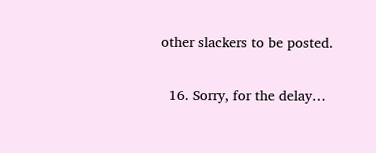other slackers to be posted.

  16. Sorry, for the delay…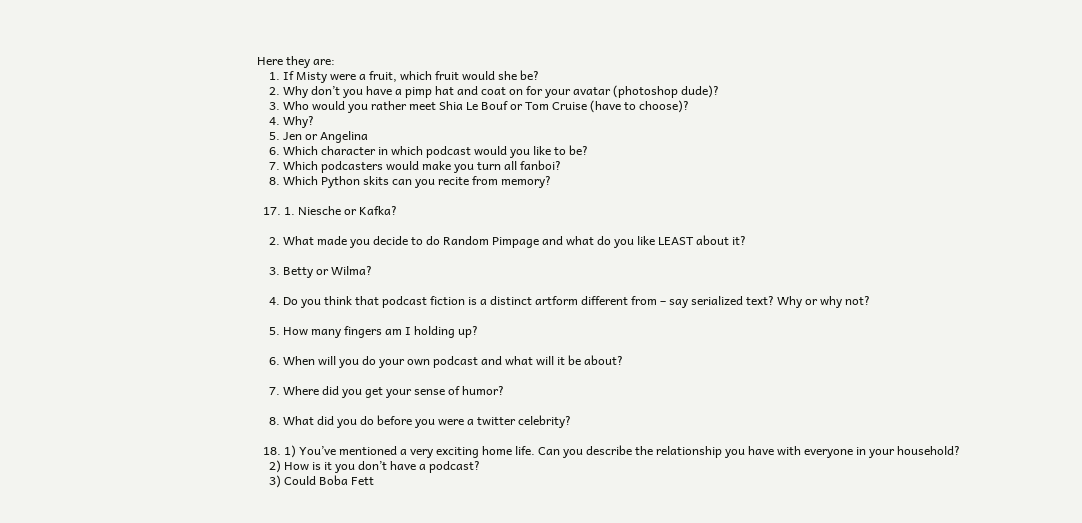Here they are:
    1. If Misty were a fruit, which fruit would she be?
    2. Why don’t you have a pimp hat and coat on for your avatar (photoshop dude)?
    3. Who would you rather meet Shia Le Bouf or Tom Cruise (have to choose)?
    4. Why?
    5. Jen or Angelina
    6. Which character in which podcast would you like to be?
    7. Which podcasters would make you turn all fanboi?
    8. Which Python skits can you recite from memory?

  17. 1. Niesche or Kafka?

    2. What made you decide to do Random Pimpage and what do you like LEAST about it?

    3. Betty or Wilma?

    4. Do you think that podcast fiction is a distinct artform different from – say serialized text? Why or why not?

    5. How many fingers am I holding up?

    6. When will you do your own podcast and what will it be about?

    7. Where did you get your sense of humor?

    8. What did you do before you were a twitter celebrity?

  18. 1) You’ve mentioned a very exciting home life. Can you describe the relationship you have with everyone in your household?
    2) How is it you don’t have a podcast?
    3) Could Boba Fett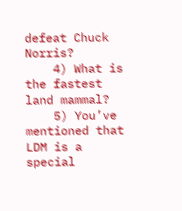defeat Chuck Norris?
    4) What is the fastest land mammal?
    5) You’ve mentioned that LDM is a special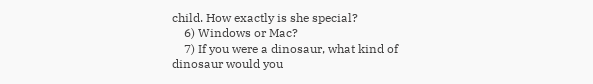child. How exactly is she special?
    6) Windows or Mac?
    7) If you were a dinosaur, what kind of dinosaur would you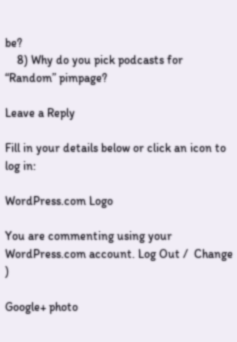be?
    8) Why do you pick podcasts for “Random” pimpage?

Leave a Reply

Fill in your details below or click an icon to log in:

WordPress.com Logo

You are commenting using your WordPress.com account. Log Out /  Change )

Google+ photo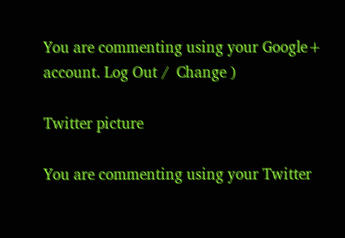You are commenting using your Google+ account. Log Out /  Change )

Twitter picture

You are commenting using your Twitter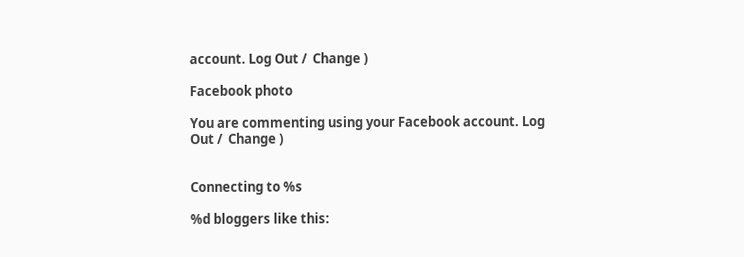account. Log Out /  Change )

Facebook photo

You are commenting using your Facebook account. Log Out /  Change )


Connecting to %s

%d bloggers like this: